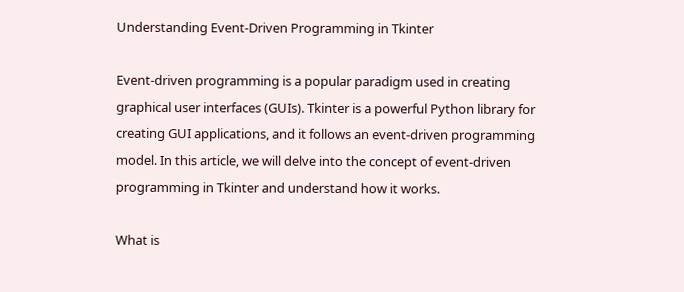Understanding Event-Driven Programming in Tkinter

Event-driven programming is a popular paradigm used in creating graphical user interfaces (GUIs). Tkinter is a powerful Python library for creating GUI applications, and it follows an event-driven programming model. In this article, we will delve into the concept of event-driven programming in Tkinter and understand how it works.

What is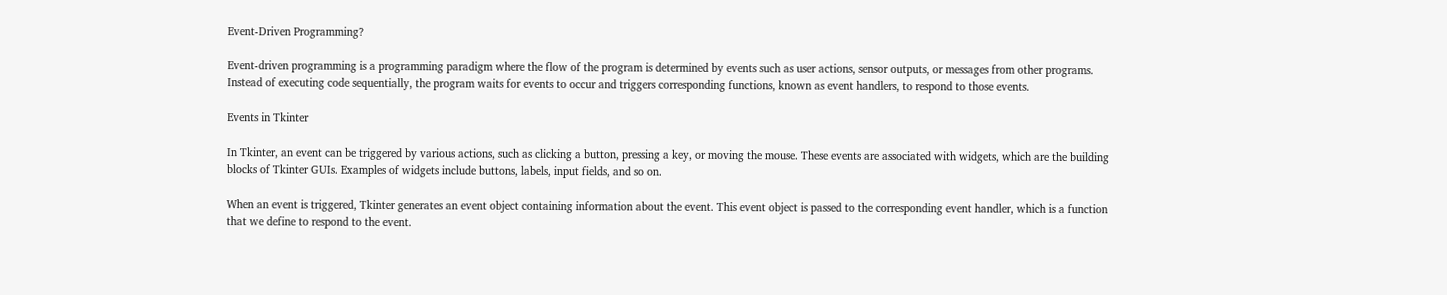Event-Driven Programming?

Event-driven programming is a programming paradigm where the flow of the program is determined by events such as user actions, sensor outputs, or messages from other programs. Instead of executing code sequentially, the program waits for events to occur and triggers corresponding functions, known as event handlers, to respond to those events.

Events in Tkinter

In Tkinter, an event can be triggered by various actions, such as clicking a button, pressing a key, or moving the mouse. These events are associated with widgets, which are the building blocks of Tkinter GUIs. Examples of widgets include buttons, labels, input fields, and so on.

When an event is triggered, Tkinter generates an event object containing information about the event. This event object is passed to the corresponding event handler, which is a function that we define to respond to the event.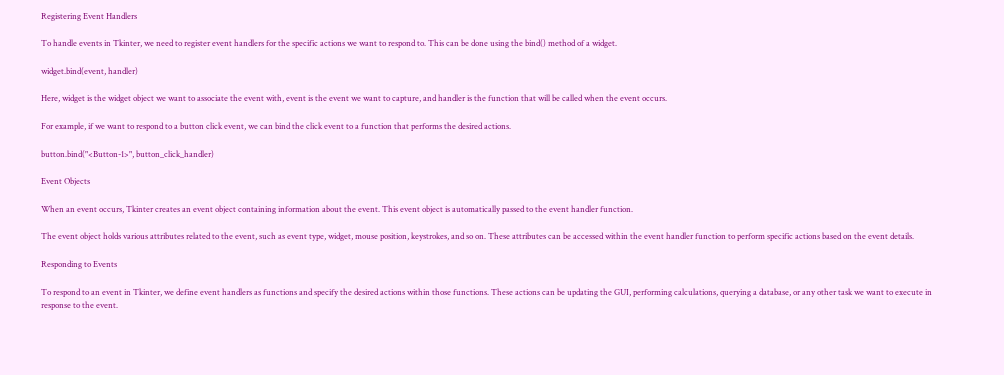Registering Event Handlers

To handle events in Tkinter, we need to register event handlers for the specific actions we want to respond to. This can be done using the bind() method of a widget.

widget.bind(event, handler)

Here, widget is the widget object we want to associate the event with, event is the event we want to capture, and handler is the function that will be called when the event occurs.

For example, if we want to respond to a button click event, we can bind the click event to a function that performs the desired actions.

button.bind("<Button-1>", button_click_handler)

Event Objects

When an event occurs, Tkinter creates an event object containing information about the event. This event object is automatically passed to the event handler function.

The event object holds various attributes related to the event, such as event type, widget, mouse position, keystrokes, and so on. These attributes can be accessed within the event handler function to perform specific actions based on the event details.

Responding to Events

To respond to an event in Tkinter, we define event handlers as functions and specify the desired actions within those functions. These actions can be updating the GUI, performing calculations, querying a database, or any other task we want to execute in response to the event.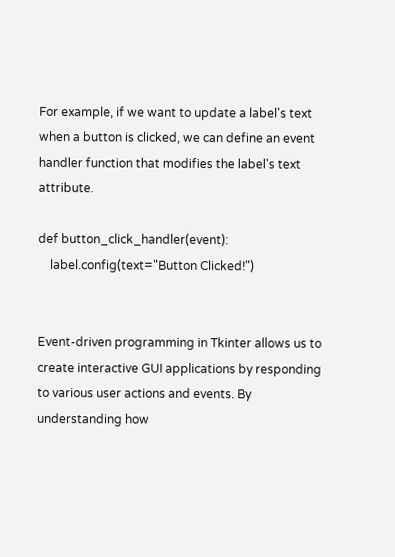For example, if we want to update a label's text when a button is clicked, we can define an event handler function that modifies the label's text attribute.

def button_click_handler(event):
    label.config(text="Button Clicked!")


Event-driven programming in Tkinter allows us to create interactive GUI applications by responding to various user actions and events. By understanding how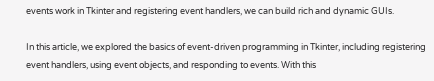events work in Tkinter and registering event handlers, we can build rich and dynamic GUIs.

In this article, we explored the basics of event-driven programming in Tkinter, including registering event handlers, using event objects, and responding to events. With this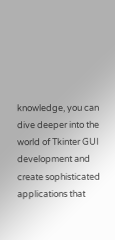knowledge, you can dive deeper into the world of Tkinter GUI development and create sophisticated applications that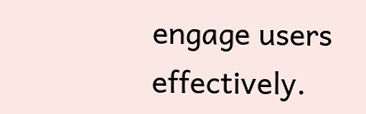engage users effectively.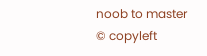noob to master © copyleft